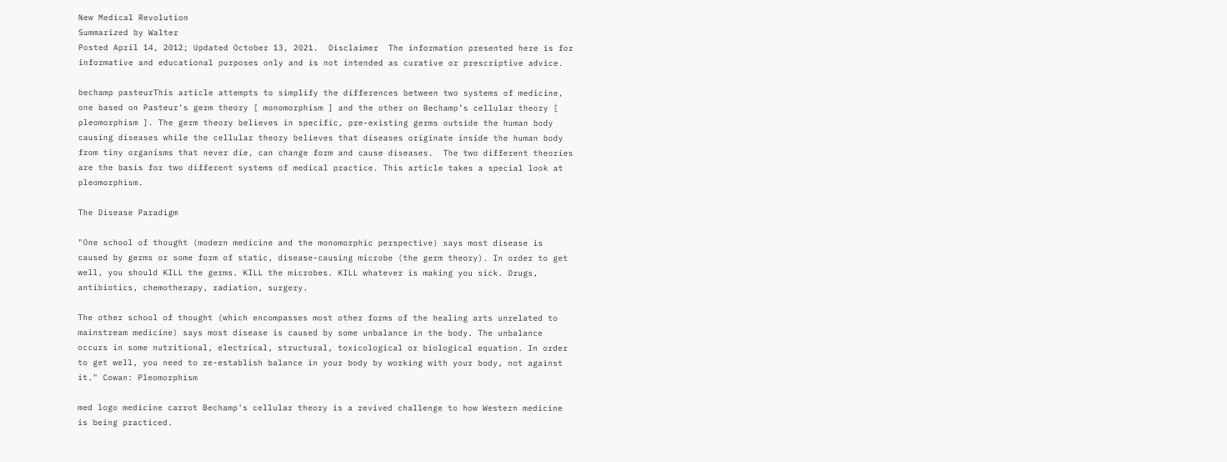New Medical Revolution
Summarized by Walter
Posted April 14, 2012; Updated October 13, 2021.  Disclaimer  The information presented here is for informative and educational purposes only and is not intended as curative or prescriptive advice.

bechamp pasteurThis article attempts to simplify the differences between two systems of medicine, one based on Pasteur's germ theory [ monomorphism ] and the other on Bechamp’s cellular theory [ pleomorphism ]. The germ theory believes in specific, pre-existing germs outside the human body causing diseases while the cellular theory believes that diseases originate inside the human body from tiny organisms that never die, can change form and cause diseases.  The two different theories are the basis for two different systems of medical practice. This article takes a special look at pleomorphism.

The Disease Paradigm

"One school of thought (modern medicine and the monomorphic perspective) says most disease is caused by germs or some form of static, disease-causing microbe (the germ theory). In order to get well, you should KILL the germs. KILL the microbes. KILL whatever is making you sick. Drugs, antibiotics, chemotherapy, radiation, surgery.

The other school of thought (which encompasses most other forms of the healing arts unrelated to mainstream medicine) says most disease is caused by some unbalance in the body. The unbalance occurs in some nutritional, electrical, structural, toxicological or biological equation. In order to get well, you need to re-establish balance in your body by working with your body, not against it." Cowan: Pleomorphism

med logo medicine carrot Bechamp's cellular theory is a revived challenge to how Western medicine is being practiced.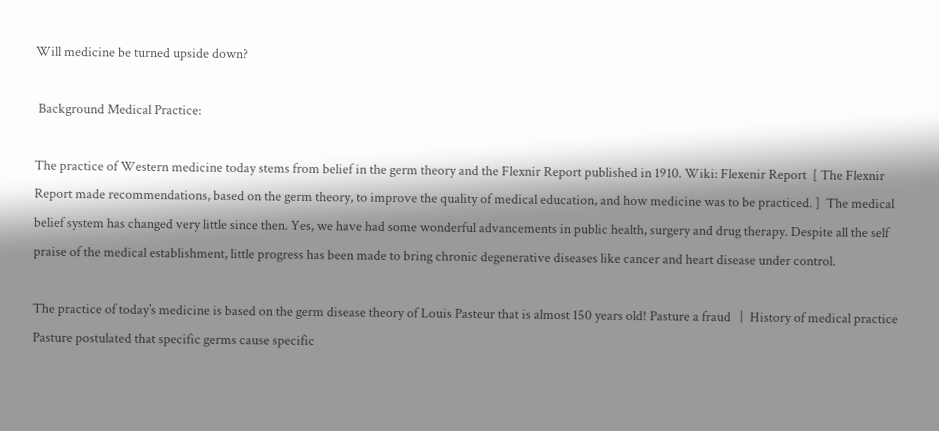Will medicine be turned upside down?

 Background Medical Practice:

The practice of Western medicine today stems from belief in the germ theory and the Flexnir Report published in 1910. Wiki: Flexenir Report  [ The Flexnir Report made recommendations, based on the germ theory, to improve the quality of medical education, and how medicine was to be practiced. ]  The medical belief system has changed very little since then. Yes, we have had some wonderful advancements in public health, surgery and drug therapy. Despite all the self praise of the medical establishment, little progress has been made to bring chronic degenerative diseases like cancer and heart disease under control.

The practice of today’s medicine is based on the germ disease theory of Louis Pasteur that is almost 150 years old! Pasture a fraud   |  History of medical practice   Pasture postulated that specific germs cause specific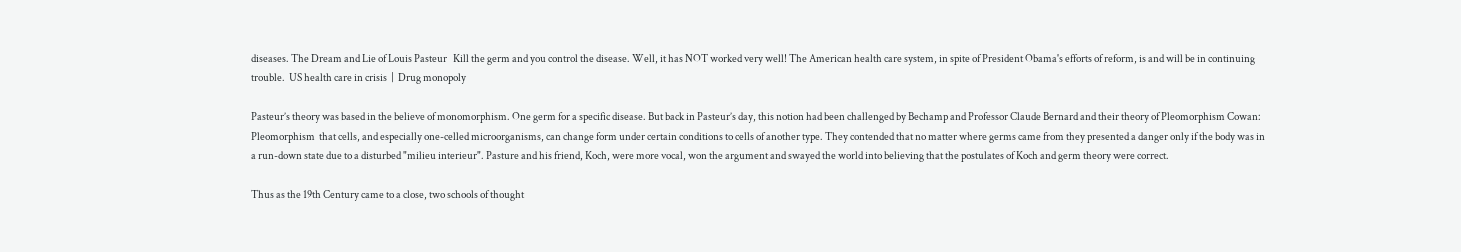diseases. The Dream and Lie of Louis Pasteur   Kill the germ and you control the disease. Well, it has NOT worked very well! The American health care system, in spite of President Obama's efforts of reform, is and will be in continuing trouble.  US health care in crisis  |  Drug monopoly

Pasteur’s theory was based in the believe of monomorphism. One germ for a specific disease. But back in Pasteur’s day, this notion had been challenged by Bechamp and Professor Claude Bernard and their theory of Pleomorphism Cowan: Pleomorphism  that cells, and especially one-celled microorganisms, can change form under certain conditions to cells of another type. They contended that no matter where germs came from they presented a danger only if the body was in a run-down state due to a disturbed "milieu interieur". Pasture and his friend, Koch, were more vocal, won the argument and swayed the world into believing that the postulates of Koch and germ theory were correct.

Thus as the 19th Century came to a close, two schools of thought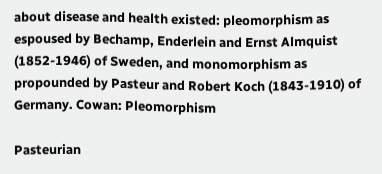about disease and health existed: pleomorphism as espoused by Bechamp, Enderlein and Ernst Almquist (1852-1946) of Sweden, and monomorphism as propounded by Pasteur and Robert Koch (1843-1910) of Germany. Cowan: Pleomorphism

Pasteurian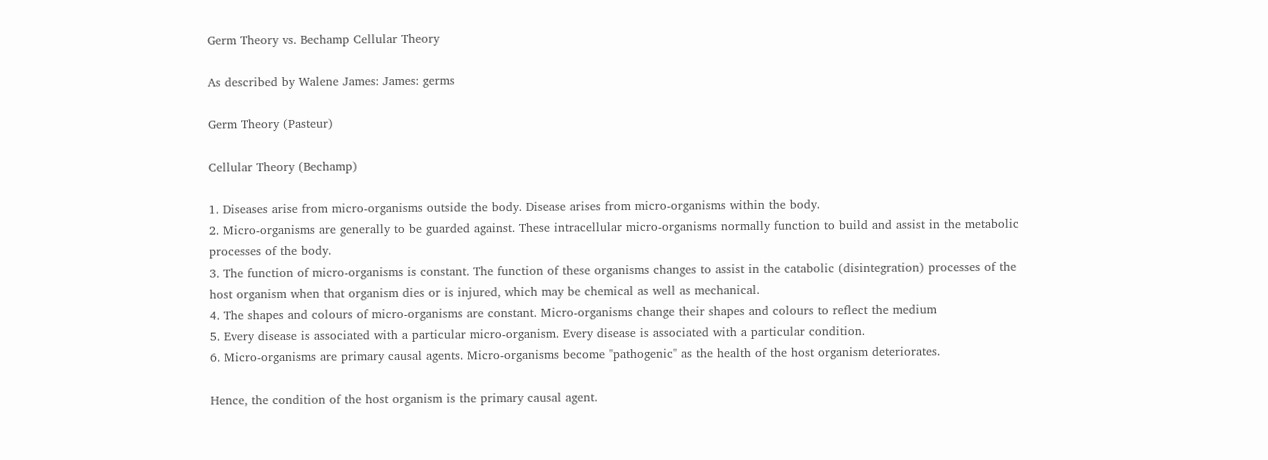Germ Theory vs. Bechamp Cellular Theory

As described by Walene James: James: germs

Germ Theory (Pasteur)

Cellular Theory (Bechamp)

1. Diseases arise from micro-organisms outside the body. Disease arises from micro-organisms within the body.
2. Micro-organisms are generally to be guarded against. These intracellular micro-organisms normally function to build and assist in the metabolic processes of the body.
3. The function of micro-organisms is constant. The function of these organisms changes to assist in the catabolic (disintegration) processes of the host organism when that organism dies or is injured, which may be chemical as well as mechanical.
4. The shapes and colours of micro-organisms are constant. Micro-organisms change their shapes and colours to reflect the medium
5. Every disease is associated with a particular micro-organism. Every disease is associated with a particular condition.
6. Micro-organisms are primary causal agents. Micro-organisms become "pathogenic" as the health of the host organism deteriorates.

Hence, the condition of the host organism is the primary causal agent.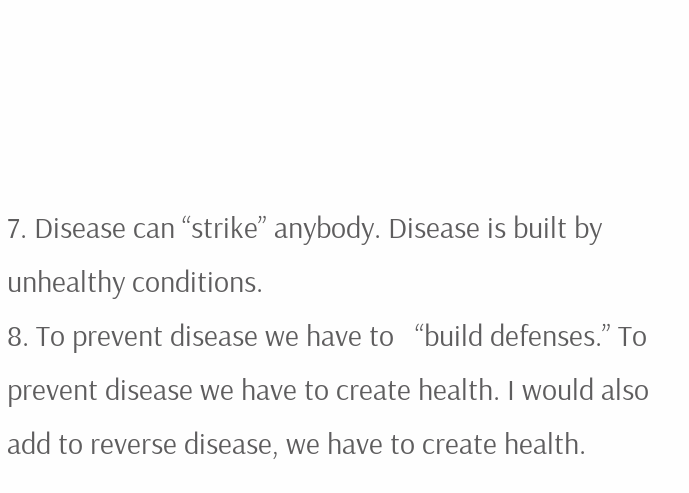7. Disease can “strike” anybody. Disease is built by unhealthy conditions.
8. To prevent disease we have to   “build defenses.” To prevent disease we have to create health. I would also add to reverse disease, we have to create health.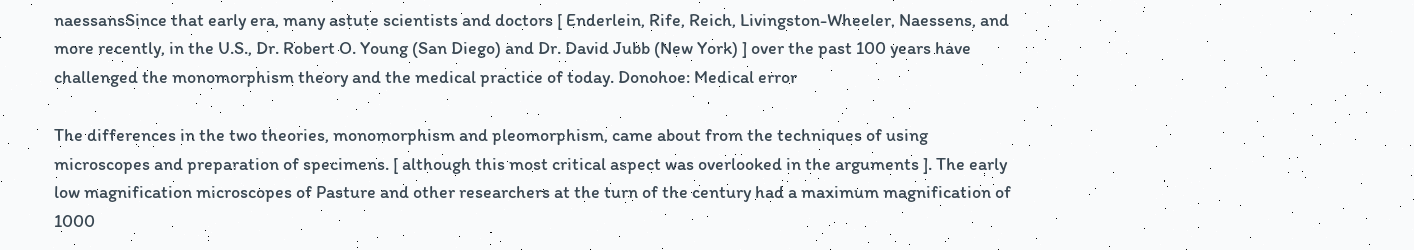naessansSince that early era, many astute scientists and doctors [ Enderlein, Rife, Reich, Livingston-Wheeler, Naessens, and more recently, in the U.S., Dr. Robert O. Young (San Diego) and Dr. David Jubb (New York) ] over the past 100 years have challenged the monomorphism theory and the medical practice of today. Donohoe: Medical error

The differences in the two theories, monomorphism and pleomorphism, came about from the techniques of using microscopes and preparation of specimens. [ although this most critical aspect was overlooked in the arguments ]. The early low magnification microscopes of Pasture and other researchers at the turn of the century had a maximum magnification of 1000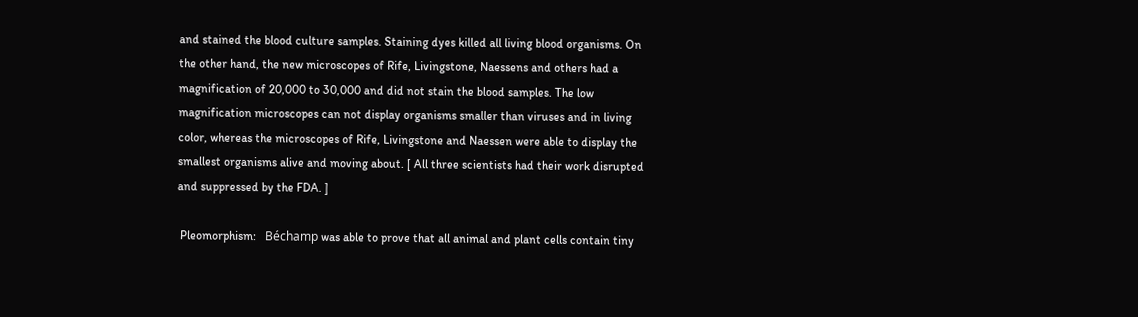and stained the blood culture samples. Staining dyes killed all living blood organisms. On the other hand, the new microscopes of Rife, Livingstone, Naessens and others had a magnification of 20,000 to 30,000 and did not stain the blood samples. The low magnification microscopes can not display organisms smaller than viruses and in living color, whereas the microscopes of Rife, Livingstone and Naessen were able to display the smallest organisms alive and moving about. [ All three scientists had their work disrupted and suppressed by the FDA. ]

 Pleomorphism:   Béchamp was able to prove that all animal and plant cells contain tiny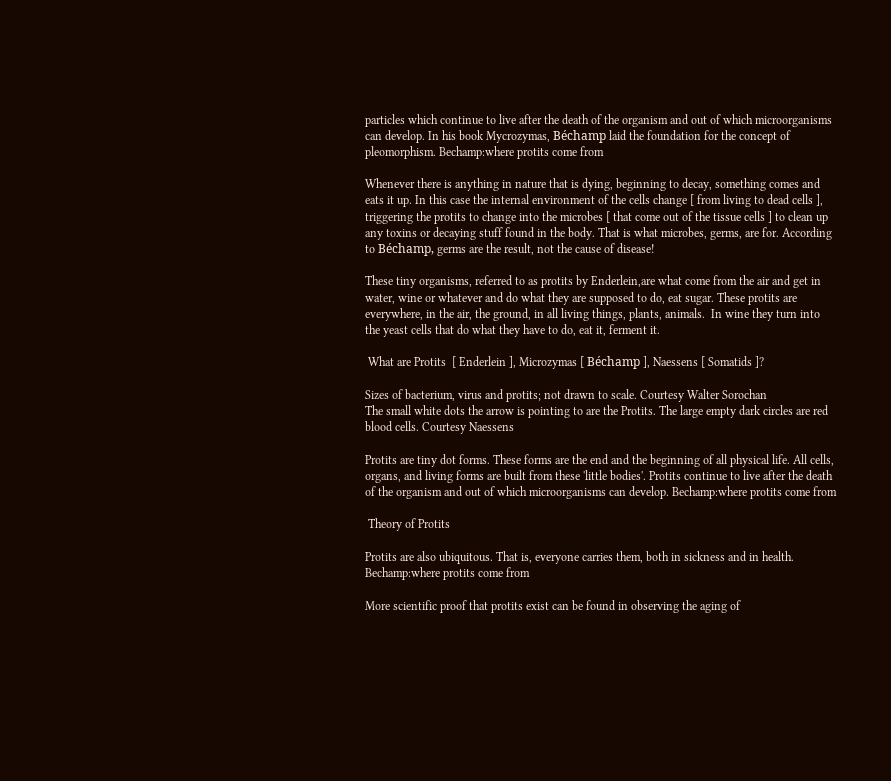particles which continue to live after the death of the organism and out of which microorganisms can develop. In his book Mycrozymas, Béchamp laid the foundation for the concept of pleomorphism. Bechamp:where protits come from

Whenever there is anything in nature that is dying, beginning to decay, something comes and eats it up. In this case the internal environment of the cells change [ from living to dead cells ], triggering the protits to change into the microbes [ that come out of the tissue cells ] to clean up any toxins or decaying stuff found in the body. That is what microbes, germs, are for. According to Béchamp, germs are the result, not the cause of disease!

These tiny organisms, referred to as protits by Enderlein,are what come from the air and get in water, wine or whatever and do what they are supposed to do, eat sugar. These protits are everywhere, in the air, the ground, in all living things, plants, animals.  In wine they turn into the yeast cells that do what they have to do, eat it, ferment it.

 What are Protits  [ Enderlein ], Microzymas [ Béchamp ], Naessens [ Somatids ]?

Sizes of bacterium, virus and protits; not drawn to scale. Courtesy Walter Sorochan
The small white dots the arrow is pointing to are the Protits. The large empty dark circles are red blood cells. Courtesy Naessens

Protits are tiny dot forms. These forms are the end and the beginning of all physical life. All cells, organs, and living forms are built from these 'little bodies'. Protits continue to live after the death of the organism and out of which microorganisms can develop. Bechamp:where protits come from

 Theory of Protits

Protits are also ubiquitous. That is, everyone carries them, both in sickness and in health. Bechamp:where protits come from

More scientific proof that protits exist can be found in observing the aging of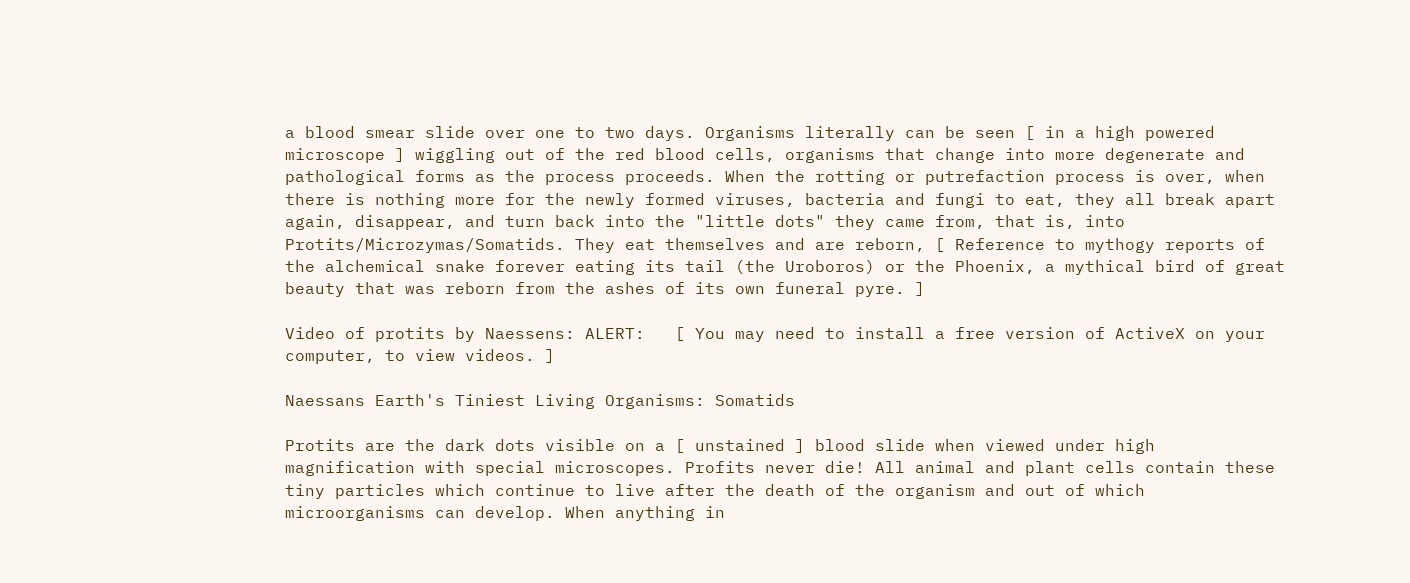a blood smear slide over one to two days. Organisms literally can be seen [ in a high powered microscope ] wiggling out of the red blood cells, organisms that change into more degenerate and pathological forms as the process proceeds. When the rotting or putrefaction process is over, when there is nothing more for the newly formed viruses, bacteria and fungi to eat, they all break apart again, disappear, and turn back into the "little dots" they came from, that is, into Protits/Microzymas/Somatids. They eat themselves and are reborn, [ Reference to mythogy reports of the alchemical snake forever eating its tail (the Uroboros) or the Phoenix, a mythical bird of great beauty that was reborn from the ashes of its own funeral pyre. ]

Video of protits by Naessens: ALERT:   [ You may need to install a free version of ActiveX on your computer, to view videos. ]

Naessans Earth's Tiniest Living Organisms: Somatids

Protits are the dark dots visible on a [ unstained ] blood slide when viewed under high magnification with special microscopes. Profits never die! All animal and plant cells contain these tiny particles which continue to live after the death of the organism and out of which microorganisms can develop. When anything in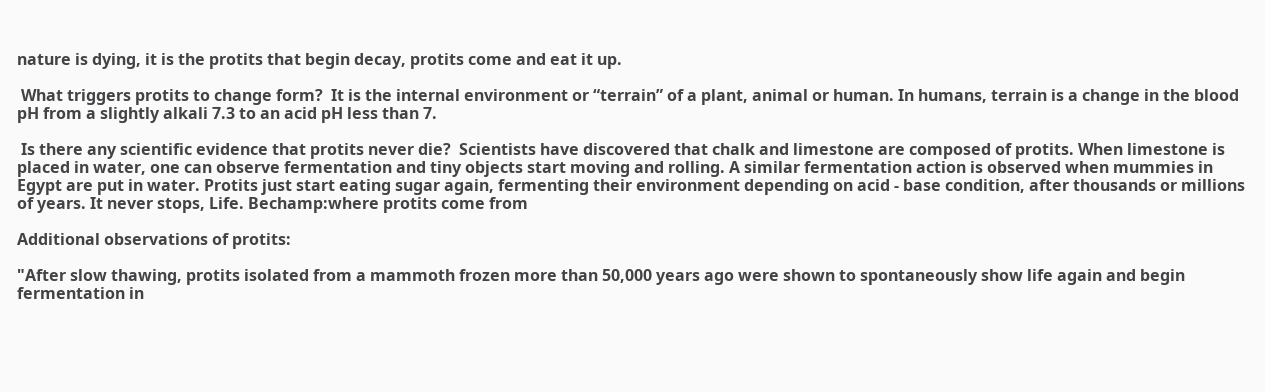nature is dying, it is the protits that begin decay, protits come and eat it up.

 What triggers protits to change form?  It is the internal environment or “terrain” of a plant, animal or human. In humans, terrain is a change in the blood pH from a slightly alkali 7.3 to an acid pH less than 7.

 Is there any scientific evidence that protits never die?  Scientists have discovered that chalk and limestone are composed of protits. When limestone is placed in water, one can observe fermentation and tiny objects start moving and rolling. A similar fermentation action is observed when mummies in Egypt are put in water. Protits just start eating sugar again, fermenting their environment depending on acid - base condition, after thousands or millions of years. It never stops, Life. Bechamp:where protits come from

Additional observations of protits:

"After slow thawing, protits isolated from a mammoth frozen more than 50,000 years ago were shown to spontaneously show life again and begin fermentation in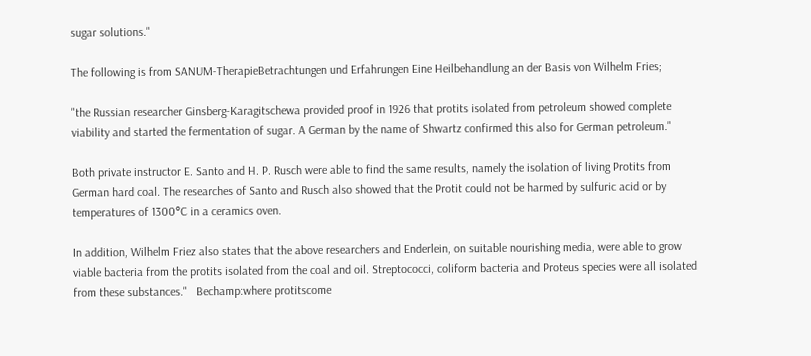sugar solutions."

The following is from SANUM-TherapieBetrachtungen und Erfahrungen Eine Heilbehandlung an der Basis von Wilhelm Fries;

"the Russian researcher Ginsberg-Karagitschewa provided proof in 1926 that protits isolated from petroleum showed complete viability and started the fermentation of sugar. A German by the name of Shwartz confirmed this also for German petroleum."

Both private instructor E. Santo and H. P. Rusch were able to find the same results, namely the isolation of living Protits from German hard coal. The researches of Santo and Rusch also showed that the Protit could not be harmed by sulfuric acid or by temperatures of 1300°C in a ceramics oven.

In addition, Wilhelm Friez also states that the above researchers and Enderlein, on suitable nourishing media, were able to grow viable bacteria from the protits isolated from the coal and oil. Streptococci, coliform bacteria and Proteus species were all isolated from these substances."   Bechamp:where protitscome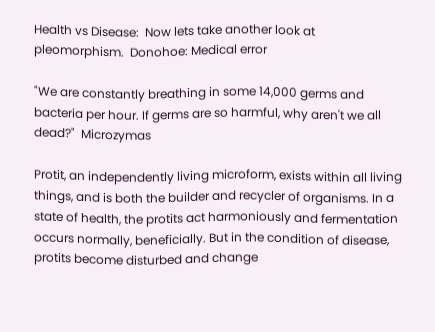Health vs Disease:  Now lets take another look at pleomorphism.  Donohoe: Medical error

"We are constantly breathing in some 14,000 germs and bacteria per hour. If germs are so harmful, why aren't we all dead?"  Microzymas

Protit, an independently living microform, exists within all living things, and is both the builder and recycler of organisms. In a state of health, the protits act harmoniously and fermentation occurs normally, beneficially. But in the condition of disease, protits become disturbed and change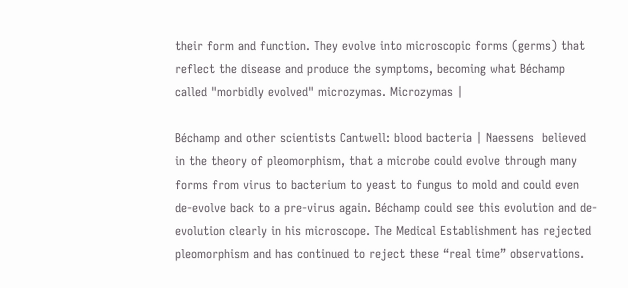their form and function. They evolve into microscopic forms (germs) that reflect the disease and produce the symptoms, becoming what Béchamp called "morbidly evolved" microzymas. Microzymas |

Béchamp and other scientists Cantwell: blood bacteria | Naessens  believed in the theory of pleomorphism, that a microbe could evolve through many forms from virus to bacterium to yeast to fungus to mold and could even de-evolve back to a pre-virus again. Béchamp could see this evolution and de-evolution clearly in his microscope. The Medical Establishment has rejected pleomorphism and has continued to reject these “real time” observations.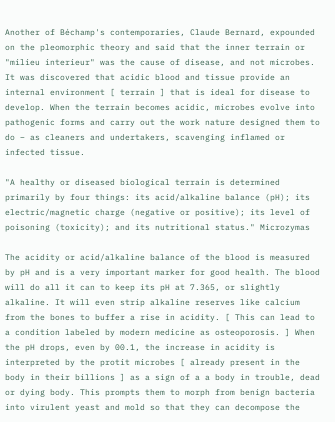Another of Béchamp's contemporaries, Claude Bernard, expounded on the pleomorphic theory and said that the inner terrain or "milieu interieur" was the cause of disease, and not microbes. It was discovered that acidic blood and tissue provide an internal environment [ terrain ] that is ideal for disease to develop. When the terrain becomes acidic, microbes evolve into pathogenic forms and carry out the work nature designed them to do – as cleaners and undertakers, scavenging inflamed or infected tissue.

"A healthy or diseased biological terrain is determined primarily by four things: its acid/alkaline balance (pH); its electric/magnetic charge (negative or positive); its level of poisoning (toxicity); and its nutritional status." Microzymas

The acidity or acid/alkaline balance of the blood is measured by pH and is a very important marker for good health. The blood will do all it can to keep its pH at 7.365, or slightly alkaline. It will even strip alkaline reserves like calcium from the bones to buffer a rise in acidity. [ This can lead to a condition labeled by modern medicine as osteoporosis. ] When the pH drops, even by 00.1, the increase in acidity is interpreted by the protit microbes [ already present in the body in their billions ] as a sign of a a body in trouble, dead or dying body. This prompts them to morph from benign bacteria into virulent yeast and mold so that they can decompose the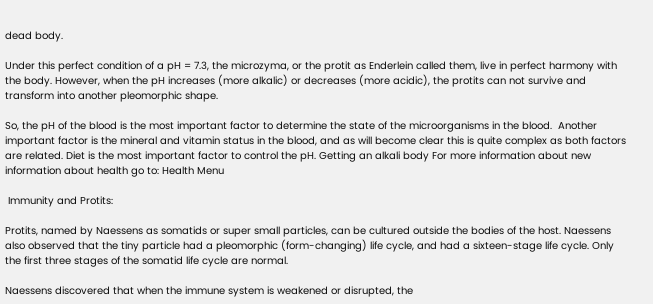dead body.

Under this perfect condition of a pH = 7.3, the microzyma, or the protit as Enderlein called them, live in perfect harmony with the body. However, when the pH increases (more alkalic) or decreases (more acidic), the protits can not survive and transform into another pleomorphic shape.

So, the pH of the blood is the most important factor to determine the state of the microorganisms in the blood.  Another important factor is the mineral and vitamin status in the blood, and as will become clear this is quite complex as both factors are related. Diet is the most important factor to control the pH. Getting an alkali body For more information about new information about health go to: Health Menu

 Immunity and Protits:

Protits, named by Naessens as somatids or super small particles, can be cultured outside the bodies of the host. Naessens also observed that the tiny particle had a pleomorphic (form-changing) life cycle, and had a sixteen-stage life cycle. Only the first three stages of the somatid life cycle are normal.

Naessens discovered that when the immune system is weakened or disrupted, the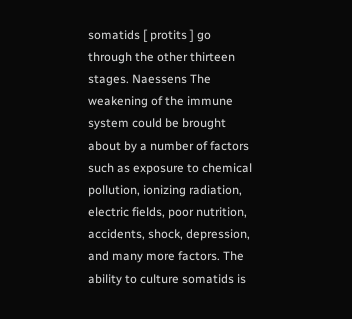somatids [ protits ] go through the other thirteen stages. Naessens The weakening of the immune system could be brought about by a number of factors such as exposure to chemical pollution, ionizing radiation, electric fields, poor nutrition, accidents, shock, depression, and many more factors. The ability to culture somatids is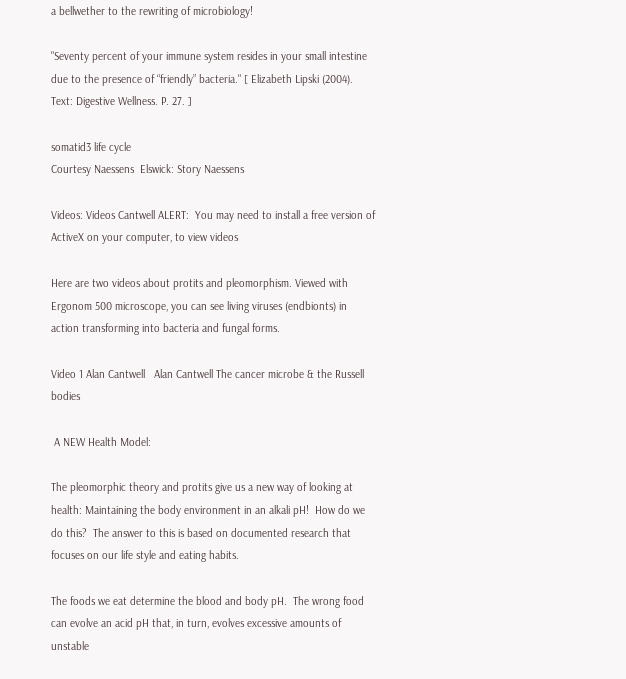a bellwether to the rewriting of microbiology!

"Seventy percent of your immune system resides in your small intestine due to the presence of “friendly” bacteria." [ Elizabeth Lipski (2004). Text: Digestive Wellness. P. 27. ]

somatid3 life cycle
Courtesy Naessens  Elswick: Story Naessens

Videos: Videos Cantwell ALERT:  You may need to install a free version of ActiveX on your computer, to view videos

Here are two videos about protits and pleomorphism. Viewed with Ergonom 500 microscope, you can see living viruses (endbionts) in action transforming into bacteria and fungal forms.

Video 1 Alan Cantwell   Alan Cantwell The cancer microbe & the Russell bodies

 A NEW Health Model:

The pleomorphic theory and protits give us a new way of looking at health: Maintaining the body environment in an alkali pH!  How do we do this?  The answer to this is based on documented research that focuses on our life style and eating habits.

The foods we eat determine the blood and body pH.  The wrong food can evolve an acid pH that, in turn, evolves excessive amounts of unstable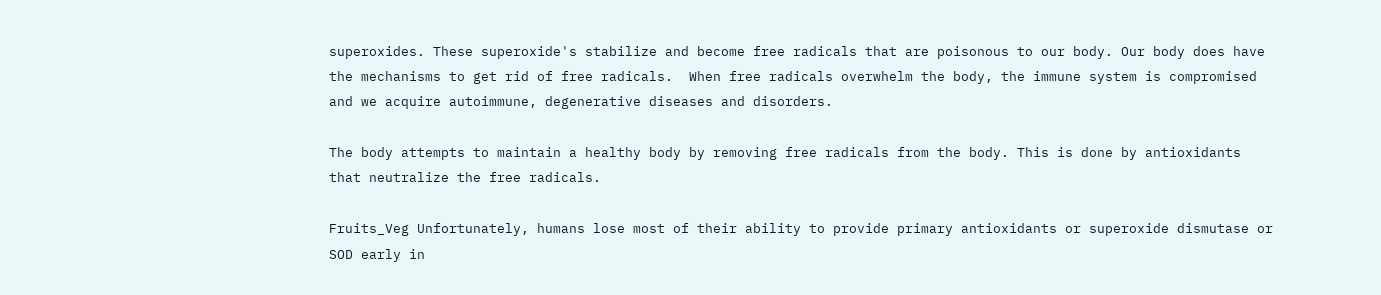superoxides. These superoxide's stabilize and become free radicals that are poisonous to our body. Our body does have the mechanisms to get rid of free radicals.  When free radicals overwhelm the body, the immune system is compromised and we acquire autoimmune, degenerative diseases and disorders.

The body attempts to maintain a healthy body by removing free radicals from the body. This is done by antioxidants that neutralize the free radicals.

Fruits_Veg Unfortunately, humans lose most of their ability to provide primary antioxidants or superoxide dismutase or SOD early in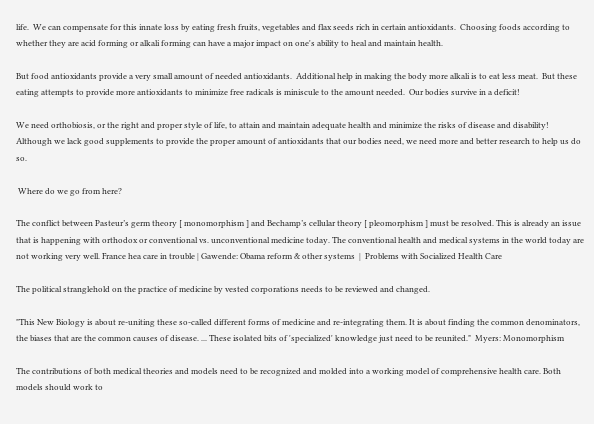life.  We can compensate for this innate loss by eating fresh fruits, vegetables and flax seeds rich in certain antioxidants.  Choosing foods according to whether they are acid forming or alkali forming can have a major impact on one's ability to heal and maintain health.

But food antioxidants provide a very small amount of needed antioxidants.  Additional help in making the body more alkali is to eat less meat.  But these eating attempts to provide more antioxidants to minimize free radicals is miniscule to the amount needed.  Our bodies survive in a deficit!

We need orthobiosis, or the right and proper style of life, to attain and maintain adequate health and minimize the risks of disease and disability!  Although we lack good supplements to provide the proper amount of antioxidants that our bodies need, we need more and better research to help us do so.

 Where do we go from here?

The conflict between Pasteur’s germ theory [ monomorphism ] and Bechamp’s cellular theory [ pleomorphism ] must be resolved. This is already an issue that is happening with orthodox or conventional vs. unconventional medicine today. The conventional health and medical systems in the world today are not working very well. France hea care in trouble | Gawende: Obama reform & other systems  |  Problems with Socialized Health Care

The political stranglehold on the practice of medicine by vested corporations needs to be reviewed and changed.

"This New Biology is about re-uniting these so-called different forms of medicine and re-integrating them. It is about finding the common denominators, the biases that are the common causes of disease. ... These isolated bits of 'specialized' knowledge just need to be reunited."  Myers: Monomorphism

The contributions of both medical theories and models need to be recognized and molded into a working model of comprehensive health care. Both models should work to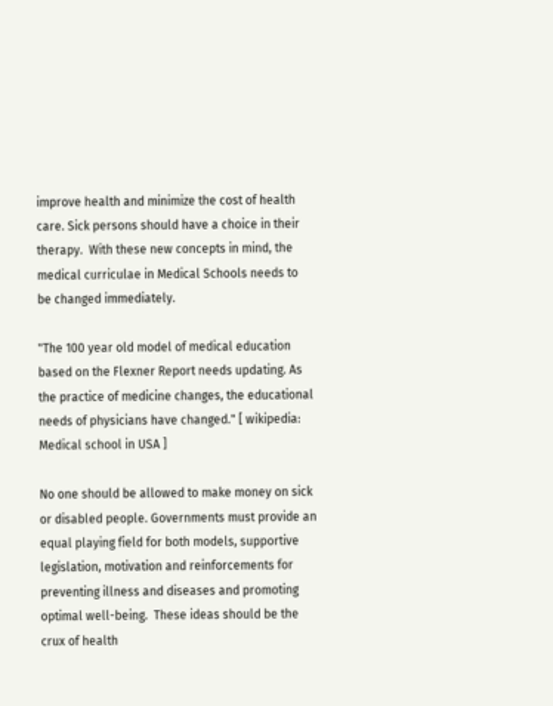improve health and minimize the cost of health care. Sick persons should have a choice in their therapy.  With these new concepts in mind, the medical curriculae in Medical Schools needs to be changed immediately.

"The 100 year old model of medical education based on the Flexner Report needs updating. As the practice of medicine changes, the educational needs of physicians have changed." [ wikipedia: Medical school in USA ]

No one should be allowed to make money on sick or disabled people. Governments must provide an equal playing field for both models, supportive legislation, motivation and reinforcements for preventing illness and diseases and promoting optimal well-being.  These ideas should be the crux of health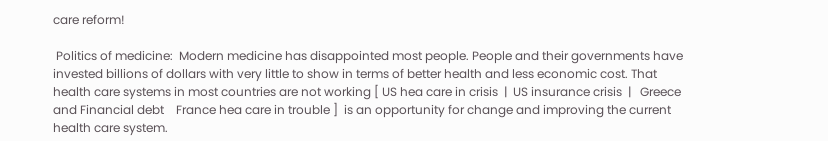care reform!

 Politics of medicine:  Modern medicine has disappointed most people. People and their governments have invested billions of dollars with very little to show in terms of better health and less economic cost. That health care systems in most countries are not working [ US hea care in crisis  |  US insurance crisis  |   Greece and Financial debt    France hea care in trouble ]  is an opportunity for change and improving the current health care system.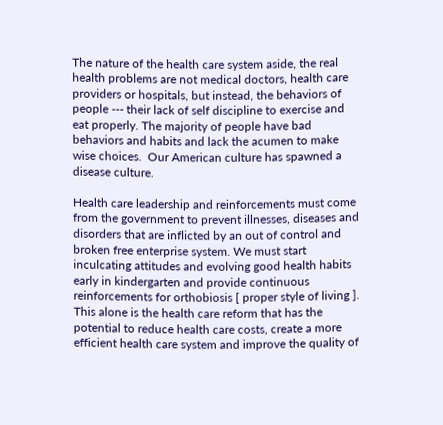The nature of the health care system aside, the real health problems are not medical doctors, health care providers or hospitals, but instead, the behaviors of people --- their lack of self discipline to exercise and eat properly. The majority of people have bad behaviors and habits and lack the acumen to make wise choices.  Our American culture has spawned a disease culture.

Health care leadership and reinforcements must come from the government to prevent illnesses, diseases and disorders that are inflicted by an out of control and broken free enterprise system. We must start inculcating attitudes and evolving good health habits early in kindergarten and provide continuous reinforcements for orthobiosis [ proper style of living ]. This alone is the health care reform that has the potential to reduce health care costs, create a more efficient health care system and improve the quality of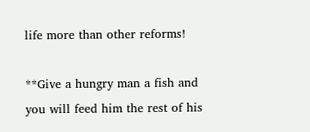life more than other reforms!

**Give a hungry man a fish and
you will feed him the rest of his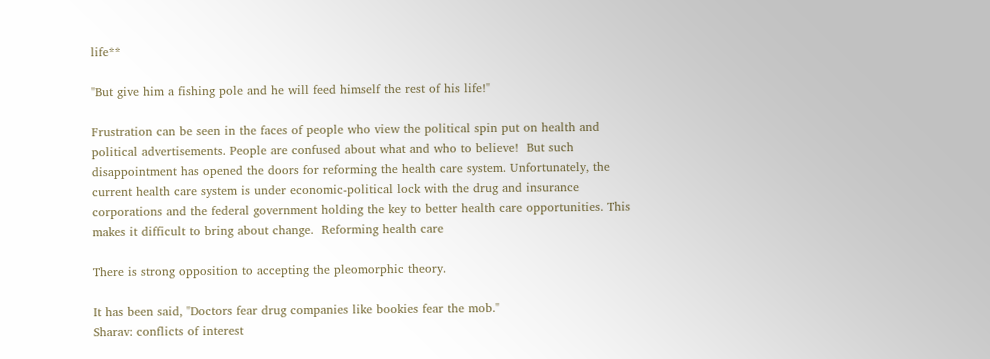life**

"But give him a fishing pole and he will feed himself the rest of his life!"

Frustration can be seen in the faces of people who view the political spin put on health and political advertisements. People are confused about what and who to believe!  But such disappointment has opened the doors for reforming the health care system. Unfortunately, the current health care system is under economic-political lock with the drug and insurance corporations and the federal government holding the key to better health care opportunities. This makes it difficult to bring about change.  Reforming health care

There is strong opposition to accepting the pleomorphic theory.

It has been said, "Doctors fear drug companies like bookies fear the mob."
Sharav: conflicts of interest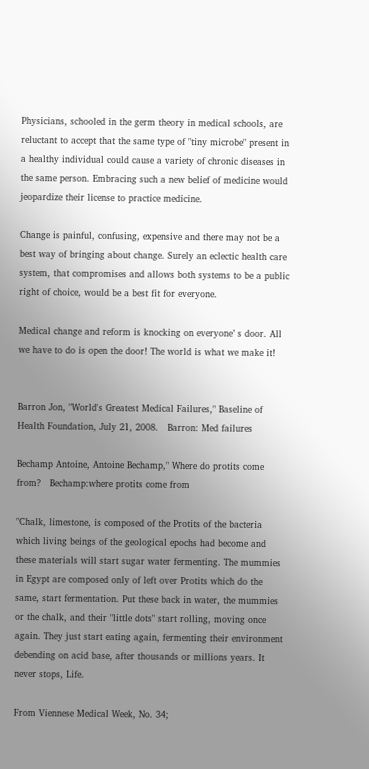Physicians, schooled in the germ theory in medical schools, are reluctant to accept that the same type of "tiny microbe" present in a healthy individual could cause a variety of chronic diseases in the same person. Embracing such a new belief of medicine would jeopardize their license to practice medicine.

Change is painful, confusing, expensive and there may not be a best way of bringing about change. Surely an eclectic health care system, that compromises and allows both systems to be a public right of choice, would be a best fit for everyone.

Medical change and reform is knocking on everyone’ s door. All we have to do is open the door! The world is what we make it!


Barron Jon, "World's Greatest Medical Failures," Baseline of Health Foundation, July 21, 2008.   Barron: Med failures

Bechamp Antoine, Antoine Bechamp," Where do protits come from?   Bechamp:where protits come from

"Chalk, limestone, is composed of the Protits of the bacteria which living beings of the geological epochs had become and these materials will start sugar water fermenting. The mummies in Egypt are composed only of left over Protits which do the same, start fermentation. Put these back in water, the mummies or the chalk, and their "little dots" start rolling, moving once again. They just start eating again, fermenting their environment debending on acid base, after thousands or millions years. It never stops, Life.

From Viennese Medical Week, No. 34;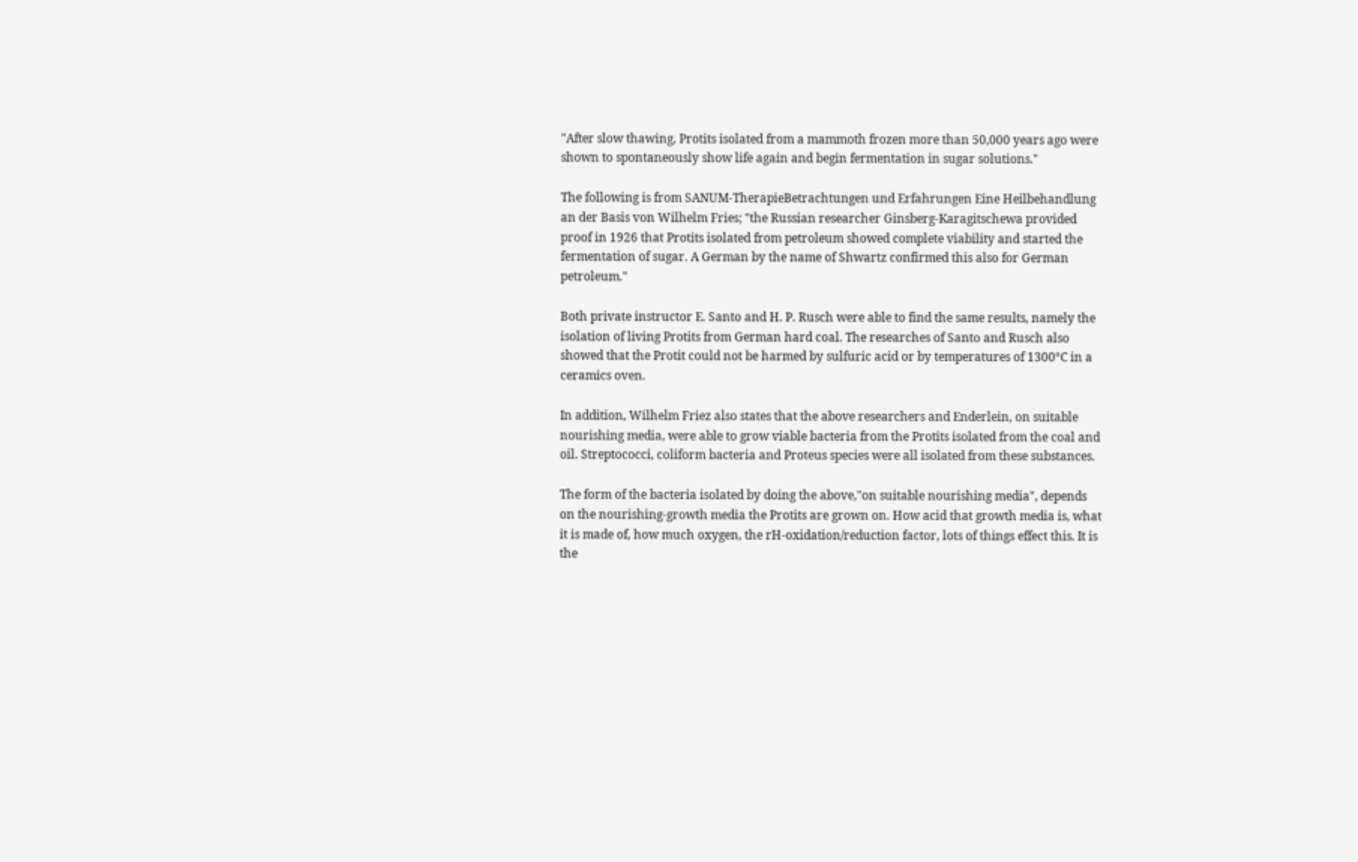"After slow thawing, Protits isolated from a mammoth frozen more than 50,000 years ago were shown to spontaneously show life again and begin fermentation in sugar solutions."

The following is from SANUM-TherapieBetrachtungen und Erfahrungen Eine Heilbehandlung an der Basis von Wilhelm Fries; "the Russian researcher Ginsberg-Karagitschewa provided proof in 1926 that Protits isolated from petroleum showed complete viability and started the fermentation of sugar. A German by the name of Shwartz confirmed this also for German petroleum."

Both private instructor E. Santo and H. P. Rusch were able to find the same results, namely the isolation of living Protits from German hard coal. The researches of Santo and Rusch also showed that the Protit could not be harmed by sulfuric acid or by temperatures of 1300°C in a ceramics oven.

In addition, Wilhelm Friez also states that the above researchers and Enderlein, on suitable nourishing media, were able to grow viable bacteria from the Protits isolated from the coal and oil. Streptococci, coliform bacteria and Proteus species were all isolated from these substances.

The form of the bacteria isolated by doing the above,"on suitable nourishing media", depends on the nourishing-growth media the Protits are grown on. How acid that growth media is, what it is made of, how much oxygen, the rH-oxidation/reduction factor, lots of things effect this. It is the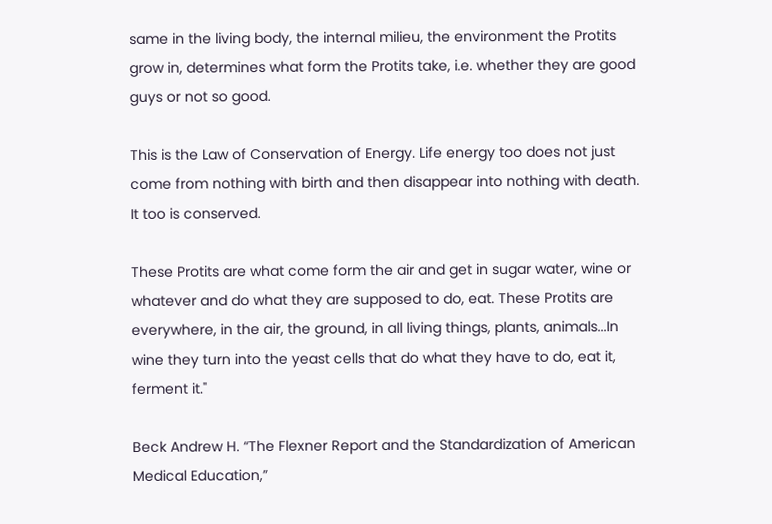same in the living body, the internal milieu, the environment the Protits grow in, determines what form the Protits take, i.e. whether they are good guys or not so good.

This is the Law of Conservation of Energy. Life energy too does not just come from nothing with birth and then disappear into nothing with death. It too is conserved.

These Protits are what come form the air and get in sugar water, wine or whatever and do what they are supposed to do, eat. These Protits are everywhere, in the air, the ground, in all living things, plants, animals...In wine they turn into the yeast cells that do what they have to do, eat it, ferment it."

Beck Andrew H. “The Flexner Report and the Standardization of American Medical Education,”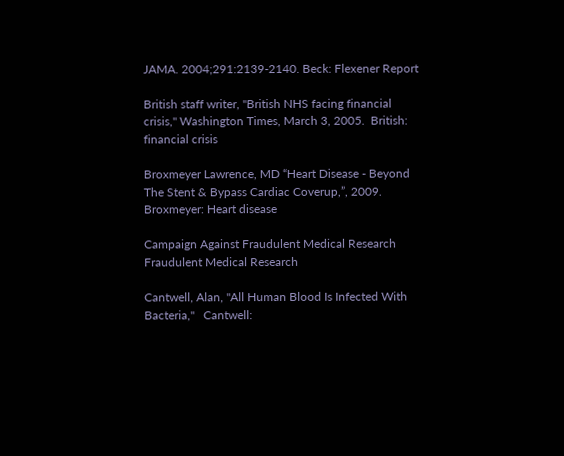JAMA. 2004;291:2139-2140. Beck: Flexener Report

British staff writer, "British NHS facing financial crisis," Washington Times, March 3, 2005.  British: financial crisis

Broxmeyer Lawrence, MD “Heart Disease - Beyond The Stent & Bypass Cardiac Coverup,”, 2009. Broxmeyer: Heart disease

Campaign Against Fraudulent Medical Research  Fraudulent Medical Research

Cantwell, Alan, "All Human Blood Is Infected With Bacteria,"   Cantwell: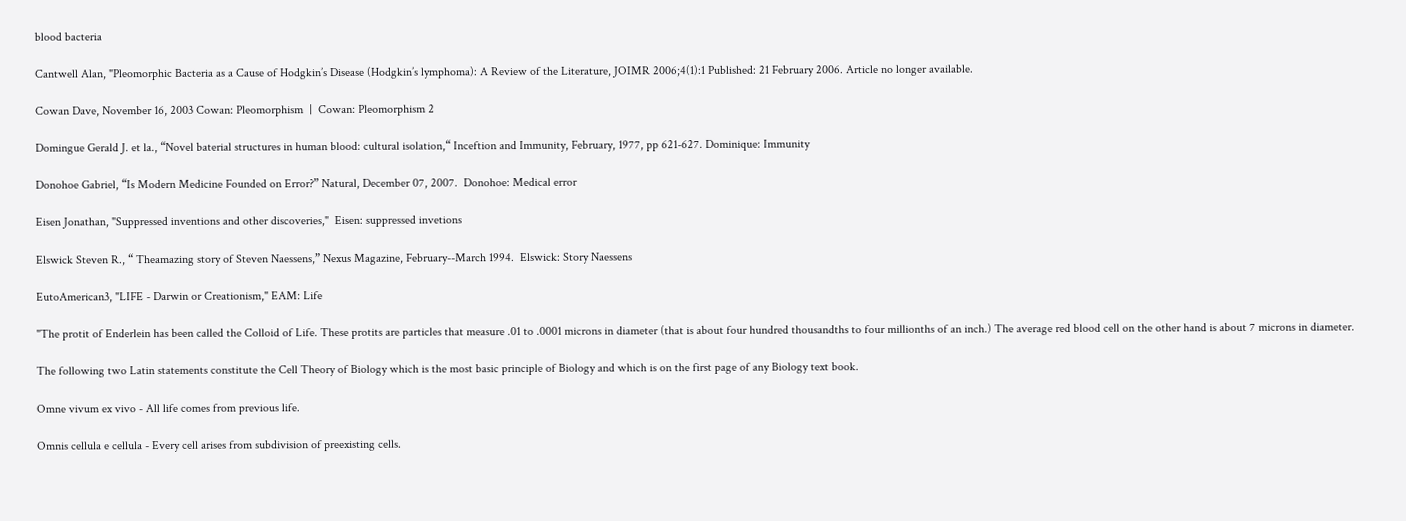blood bacteria

Cantwell Alan, "Pleomorphic Bacteria as a Cause of Hodgkin’s Disease (Hodgkin’s lymphoma): A Review of the Literature, JOIMR 2006;4(1):1 Published: 21 February 2006. Article no longer available.

Cowan Dave, November 16, 2003 Cowan: Pleomorphism  |  Cowan: Pleomorphism 2

Domingue Gerald J. et la., “Novel baterial structures in human blood: cultural isolation,“ Inceftion and Immunity, February, 1977, pp 621-627. Dominique: Immunity

Donohoe Gabriel, “Is Modern Medicine Founded on Error?” Natural, December 07, 2007.  Donohoe: Medical error

Eisen Jonathan, "Suppressed inventions and other discoveries,"  Eisen: suppressed invetions

Elswick Steven R., “ Theamazing story of Steven Naessens,” Nexus Magazine, February--March 1994.  Elswick: Story Naessens

EutoAmerican3, "LIFE - Darwin or Creationism," EAM: Life

"The protit of Enderlein has been called the Colloid of Life. These protits are particles that measure .01 to .0001 microns in diameter (that is about four hundred thousandths to four millionths of an inch.) The average red blood cell on the other hand is about 7 microns in diameter.

The following two Latin statements constitute the Cell Theory of Biology which is the most basic principle of Biology and which is on the first page of any Biology text book.

Omne vivum ex vivo - All life comes from previous life.

Omnis cellula e cellula - Every cell arises from subdivision of preexisting cells.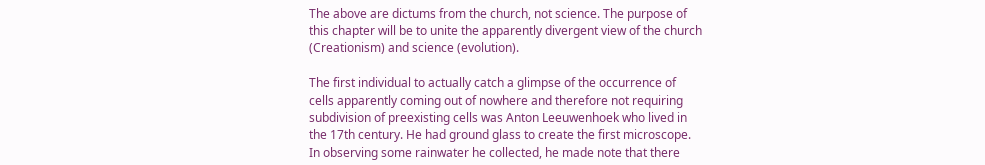The above are dictums from the church, not science. The purpose of this chapter will be to unite the apparently divergent view of the church (Creationism) and science (evolution).

The first individual to actually catch a glimpse of the occurrence of cells apparently coming out of nowhere and therefore not requiring subdivision of preexisting cells was Anton Leeuwenhoek who lived in the 17th century. He had ground glass to create the first microscope. In observing some rainwater he collected, he made note that there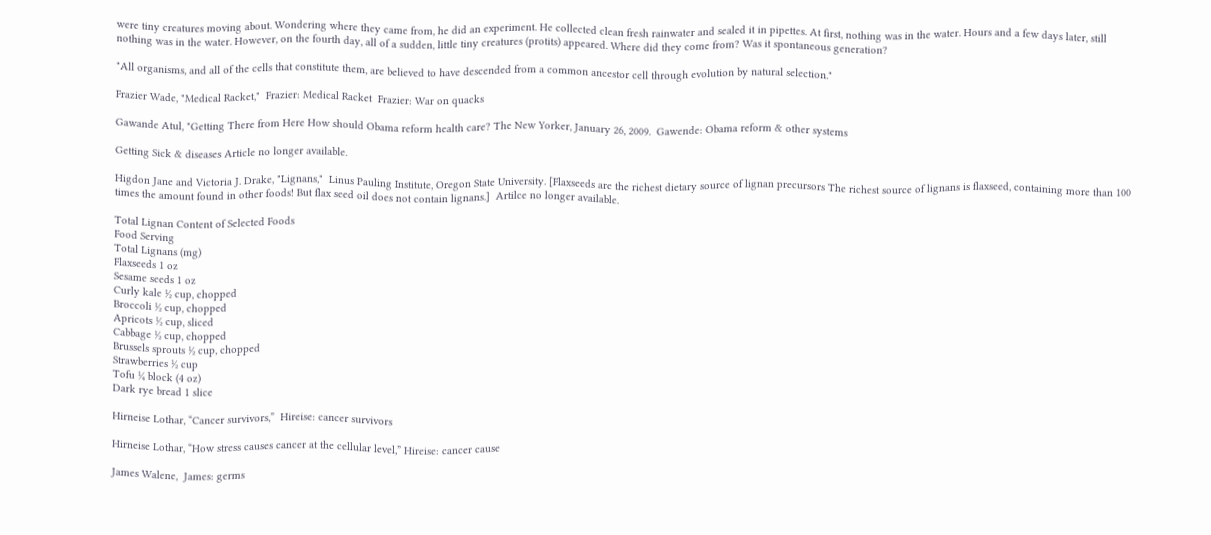were tiny creatures moving about. Wondering where they came from, he did an experiment. He collected clean fresh rainwater and sealed it in pipettes. At first, nothing was in the water. Hours and a few days later, still nothing was in the water. However, on the fourth day, all of a sudden, little tiny creatures (protits) appeared. Where did they come from? Was it spontaneous generation?

"All organisms, and all of the cells that constitute them, are believed to have descended from a common ancestor cell through evolution by natural selection."

Frazier Wade, "Medical Racket,"  Frazier: Medical Racket  Frazier: War on quacks

Gawande Atul, "Getting There from Here How should Obama reform health care? The New Yorker, January 26, 2009.  Gawende: Obama reform & other systems

Getting Sick & diseases Article no longer available.

Higdon Jane and Victoria J. Drake, "Lignans,"  Linus Pauling Institute, Oregon State University. [Flaxseeds are the richest dietary source of lignan precursors The richest source of lignans is flaxseed, containing more than 100 times the amount found in other foods! But flax seed oil does not contain lignans.]  Artilce no longer available.

Total Lignan Content of Selected Foods
Food Serving
Total Lignans (mg)
Flaxseeds 1 oz
Sesame seeds 1 oz
Curly kale ½ cup, chopped
Broccoli ½ cup, chopped
Apricots ½ cup, sliced
Cabbage ½ cup, chopped
Brussels sprouts ½ cup, chopped
Strawberries ½ cup
Tofu ¼ block (4 oz)
Dark rye bread 1 slice

Hirneise Lothar, “Cancer survivors,”  Hireise: cancer survivors

Hirneise Lothar, “How stress causes cancer at the cellular level,” Hireise: cancer cause

James Walene,  James: germs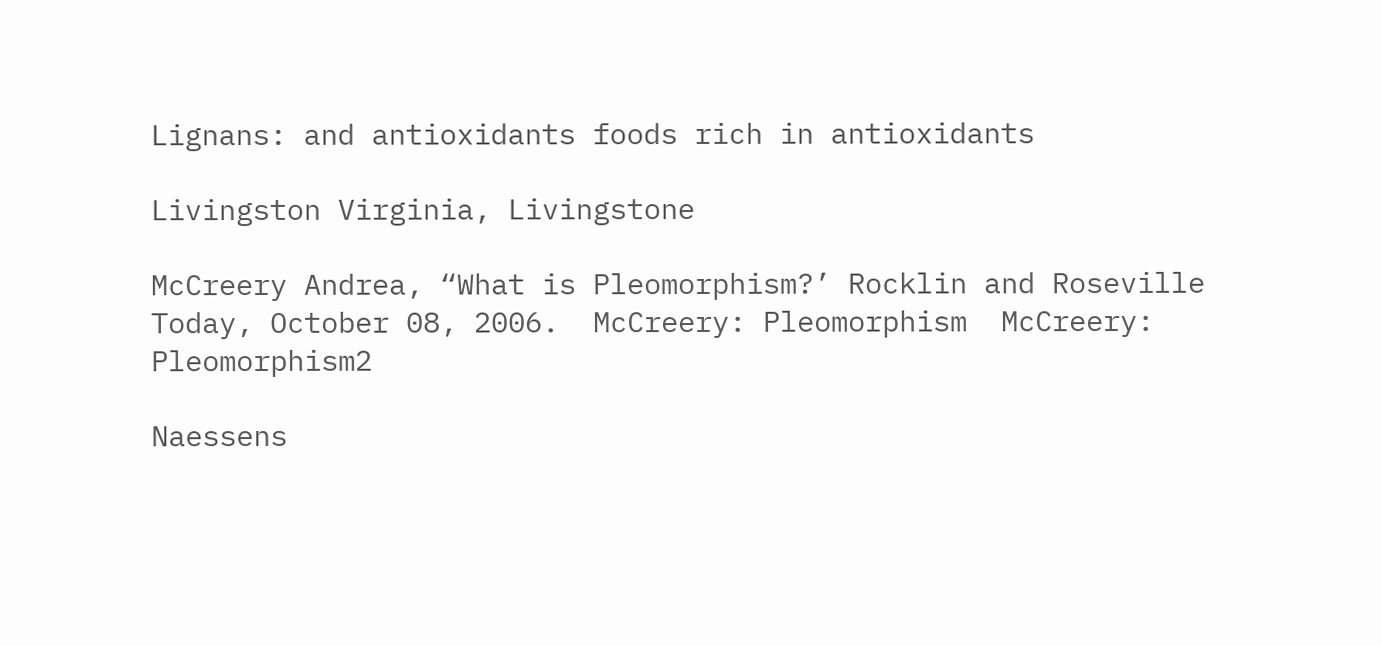Lignans: and antioxidants foods rich in antioxidants

Livingston Virginia, Livingstone

McCreery Andrea, “What is Pleomorphism?’ Rocklin and Roseville Today, October 08, 2006.  McCreery: Pleomorphism  McCreery: Pleomorphism2

Naessens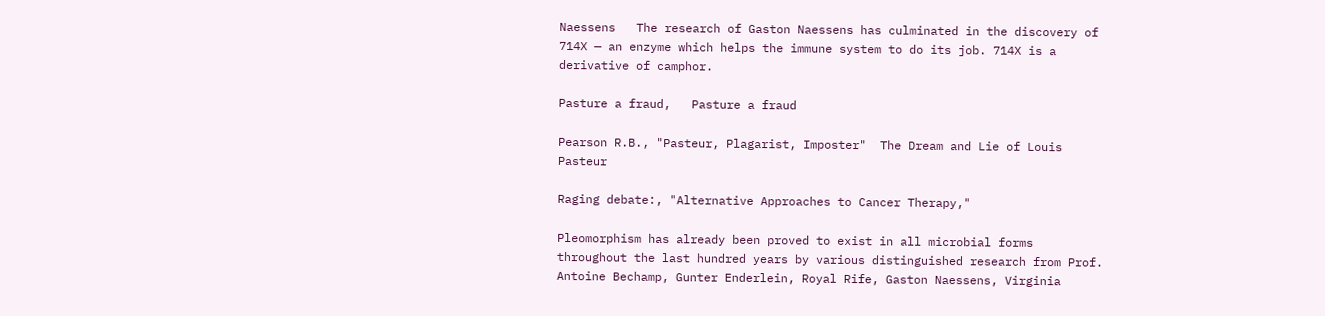Naessens   The research of Gaston Naessens has culminated in the discovery of 714X — an enzyme which helps the immune system to do its job. 714X is a derivative of camphor.

Pasture a fraud,   Pasture a fraud

Pearson R.B., "Pasteur, Plagarist, Imposter"  The Dream and Lie of Louis Pasteur

Raging debate:, "Alternative Approaches to Cancer Therapy,"

Pleomorphism has already been proved to exist in all microbial forms throughout the last hundred years by various distinguished research from Prof. Antoine Bechamp, Gunter Enderlein, Royal Rife, Gaston Naessens, Virginia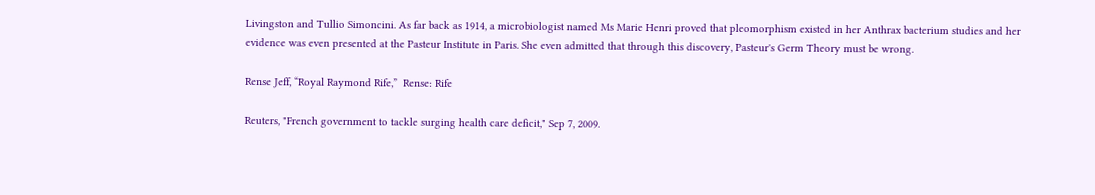Livingston and Tullio Simoncini. As far back as 1914, a microbiologist named Ms Marie Henri proved that pleomorphism existed in her Anthrax bacterium studies and her evidence was even presented at the Pasteur Institute in Paris. She even admitted that through this discovery, Pasteur's Germ Theory must be wrong.

Rense Jeff, “Royal Raymond Rife,”  Rense: Rife

Reuters, "French government to tackle surging health care deficit," Sep 7, 2009.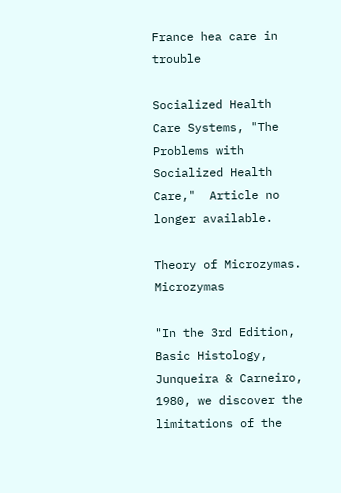France hea care in trouble

Socialized Health Care Systems, "The Problems with Socialized Health Care,"  Article no longer available.

Theory of Microzymas.   Microzymas

"In the 3rd Edition, Basic Histology, Junqueira & Carneiro, 1980, we discover the limitations of the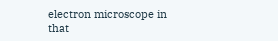electron microscope in that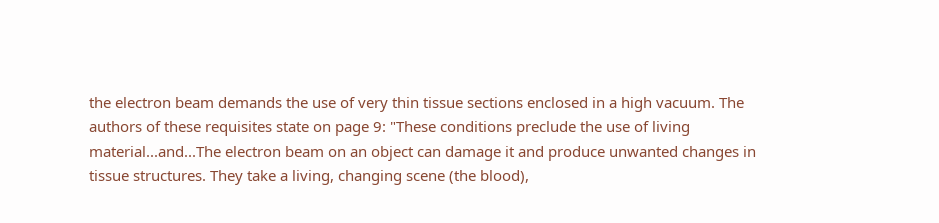the electron beam demands the use of very thin tissue sections enclosed in a high vacuum. The authors of these requisites state on page 9: "These conditions preclude the use of living material...and...The electron beam on an object can damage it and produce unwanted changes in tissue structures. They take a living, changing scene (the blood),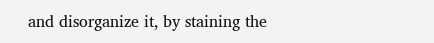and disorganize it, by staining the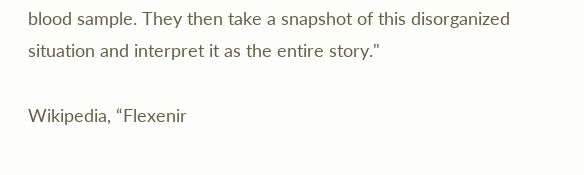blood sample. They then take a snapshot of this disorganized situation and interpret it as the entire story."

Wikipedia, “Flexenir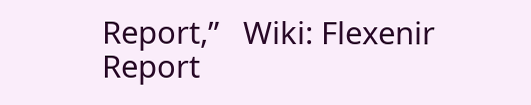Report,”   Wiki: Flexenir Report